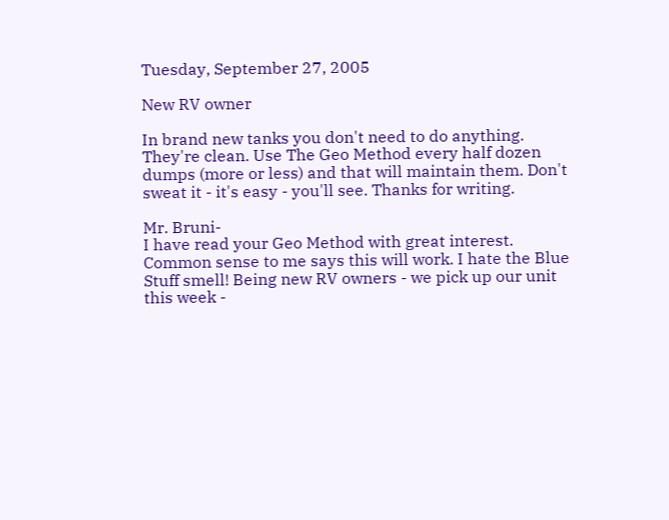Tuesday, September 27, 2005

New RV owner

In brand new tanks you don't need to do anything. They're clean. Use The Geo Method every half dozen dumps (more or less) and that will maintain them. Don't sweat it - it's easy - you'll see. Thanks for writing.

Mr. Bruni-
I have read your Geo Method with great interest. Common sense to me says this will work. I hate the Blue Stuff smell! Being new RV owners - we pick up our unit this week -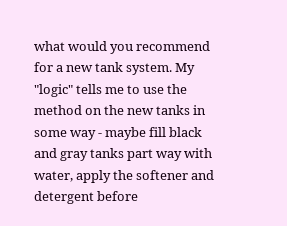what would you recommend for a new tank system. My "logic" tells me to use the method on the new tanks in some way - maybe fill black and gray tanks part way with water, apply the softener and detergent before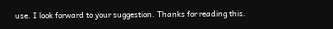use. I look forward to your suggestion. Thanks for reading this.